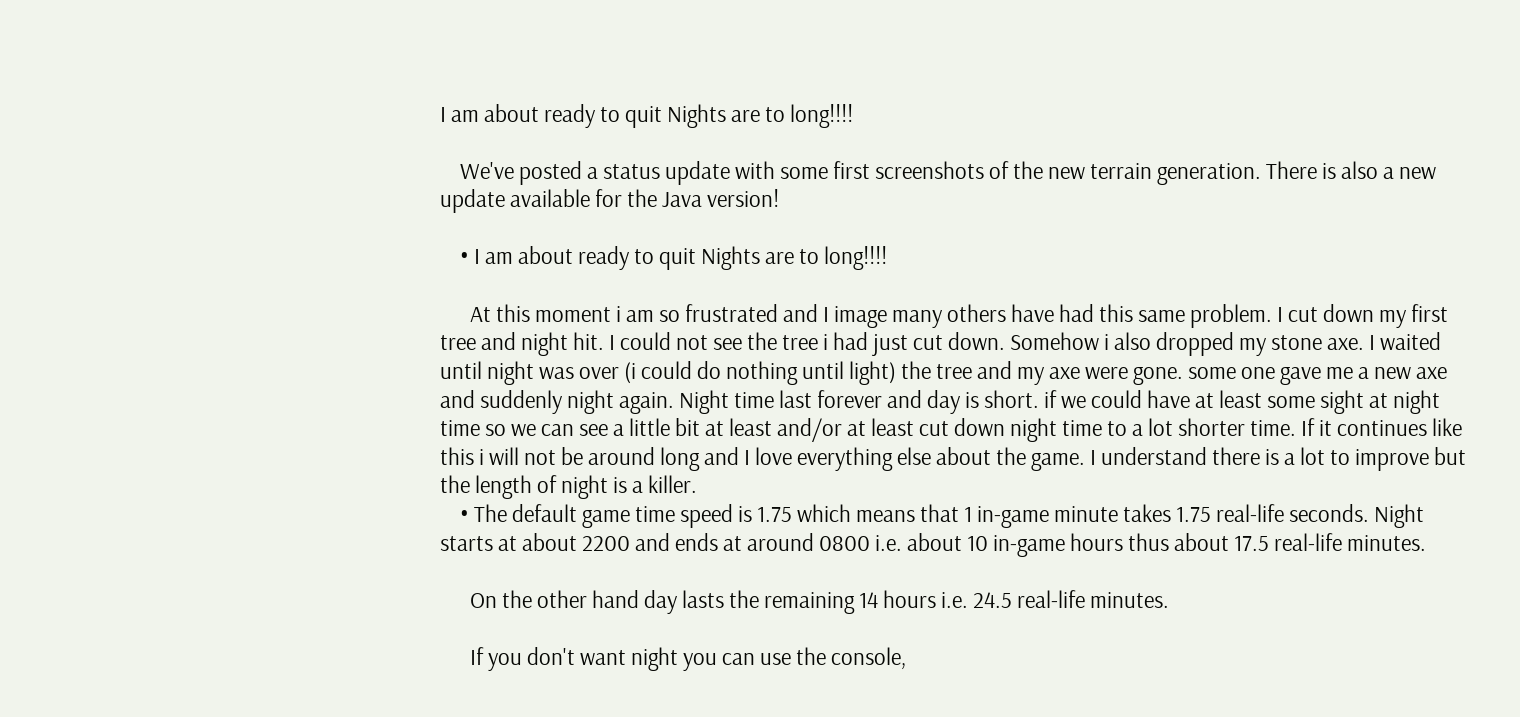I am about ready to quit Nights are to long!!!!

    We've posted a status update with some first screenshots of the new terrain generation. There is also a new update available for the Java version!

    • I am about ready to quit Nights are to long!!!!

      At this moment i am so frustrated and I image many others have had this same problem. I cut down my first tree and night hit. I could not see the tree i had just cut down. Somehow i also dropped my stone axe. I waited until night was over (i could do nothing until light) the tree and my axe were gone. some one gave me a new axe and suddenly night again. Night time last forever and day is short. if we could have at least some sight at night time so we can see a little bit at least and/or at least cut down night time to a lot shorter time. If it continues like this i will not be around long and I love everything else about the game. I understand there is a lot to improve but the length of night is a killer.
    • The default game time speed is 1.75 which means that 1 in-game minute takes 1.75 real-life seconds. Night starts at about 2200 and ends at around 0800 i.e. about 10 in-game hours thus about 17.5 real-life minutes.

      On the other hand day lasts the remaining 14 hours i.e. 24.5 real-life minutes.

      If you don't want night you can use the console,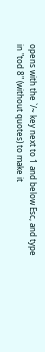opens with the `/~ key next to 1 and below Esc, and type in "tod 8" (without quotes) to make it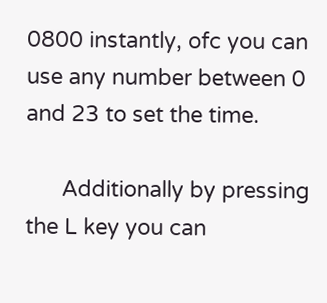0800 instantly, ofc you can use any number between 0 and 23 to set the time.

      Additionally by pressing the L key you can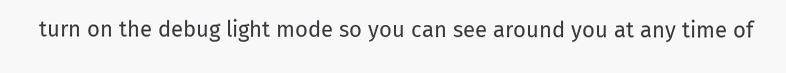turn on the debug light mode so you can see around you at any time of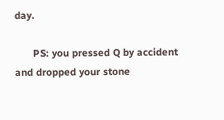day.

      PS: you pressed Q by accident and dropped your stone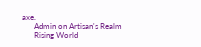axe.
      Admin on Artisan's Realm
      Rising World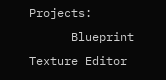Projects:
      Blueprint Texture Editor